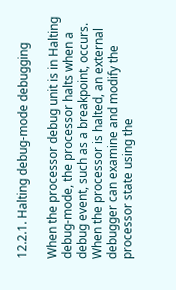12.2.1. Halting debug-mode debugging

When the processor debug unit is in Halting debug-mode, the processor halts when a debug event, such as a breakpoint, occurs. When the processor is halted, an external debugger can examine and modify the processor state using the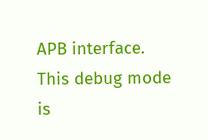APB interface. This debug mode is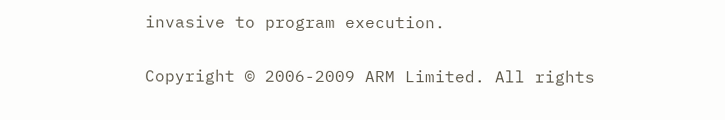invasive to program execution.

Copyright © 2006-2009 ARM Limited. All rights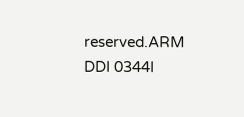reserved.ARM DDI 0344I